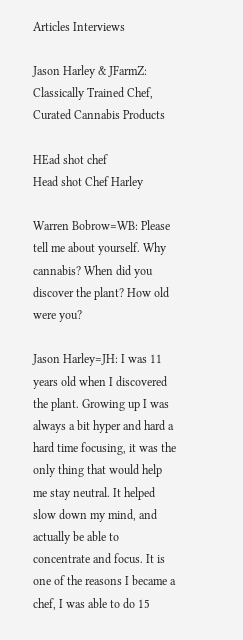Articles Interviews

Jason Harley & JFarmZ: Classically Trained Chef, Curated Cannabis Products

HEad shot chef
Head shot Chef Harley

Warren Bobrow=WB: Please tell me about yourself. Why cannabis? When did you discover the plant? How old were you?

Jason Harley=JH: I was 11 years old when I discovered the plant. Growing up I was always a bit hyper and hard a hard time focusing, it was the only thing that would help me stay neutral. It helped slow down my mind, and actually be able to concentrate and focus. It is one of the reasons I became a chef, I was able to do 15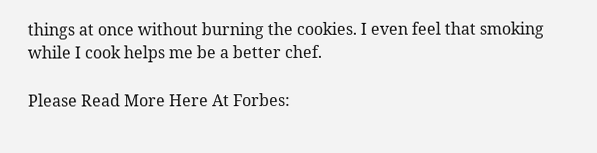things at once without burning the cookies. I even feel that smoking while I cook helps me be a better chef.

Please Read More Here At Forbes: